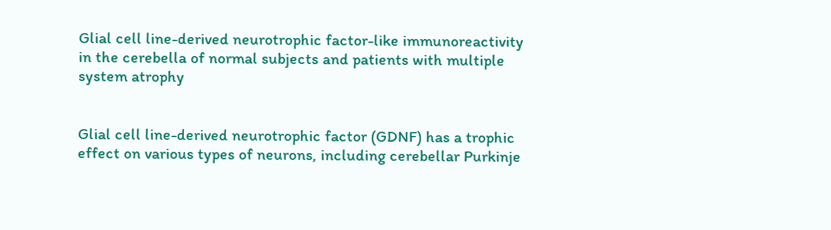Glial cell line-derived neurotrophic factor-like immunoreactivity in the cerebella of normal subjects and patients with multiple system atrophy


Glial cell line-derived neurotrophic factor (GDNF) has a trophic effect on various types of neurons, including cerebellar Purkinje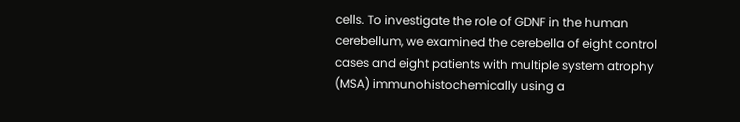cells. To investigate the role of GDNF in the human cerebellum, we examined the cerebella of eight control cases and eight patients with multiple system atrophy (MSA) immunohistochemically using a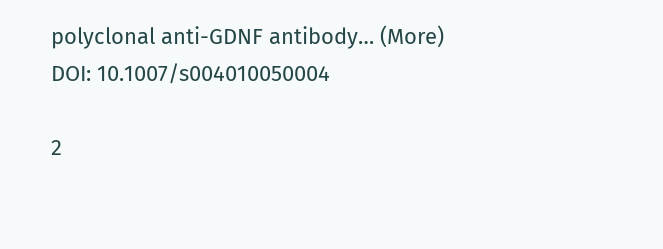polyclonal anti-GDNF antibody… (More)
DOI: 10.1007/s004010050004

2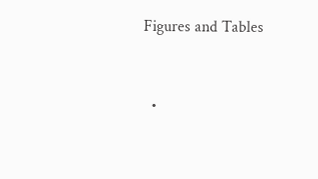Figures and Tables


  •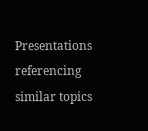Presentations referencing similar topics